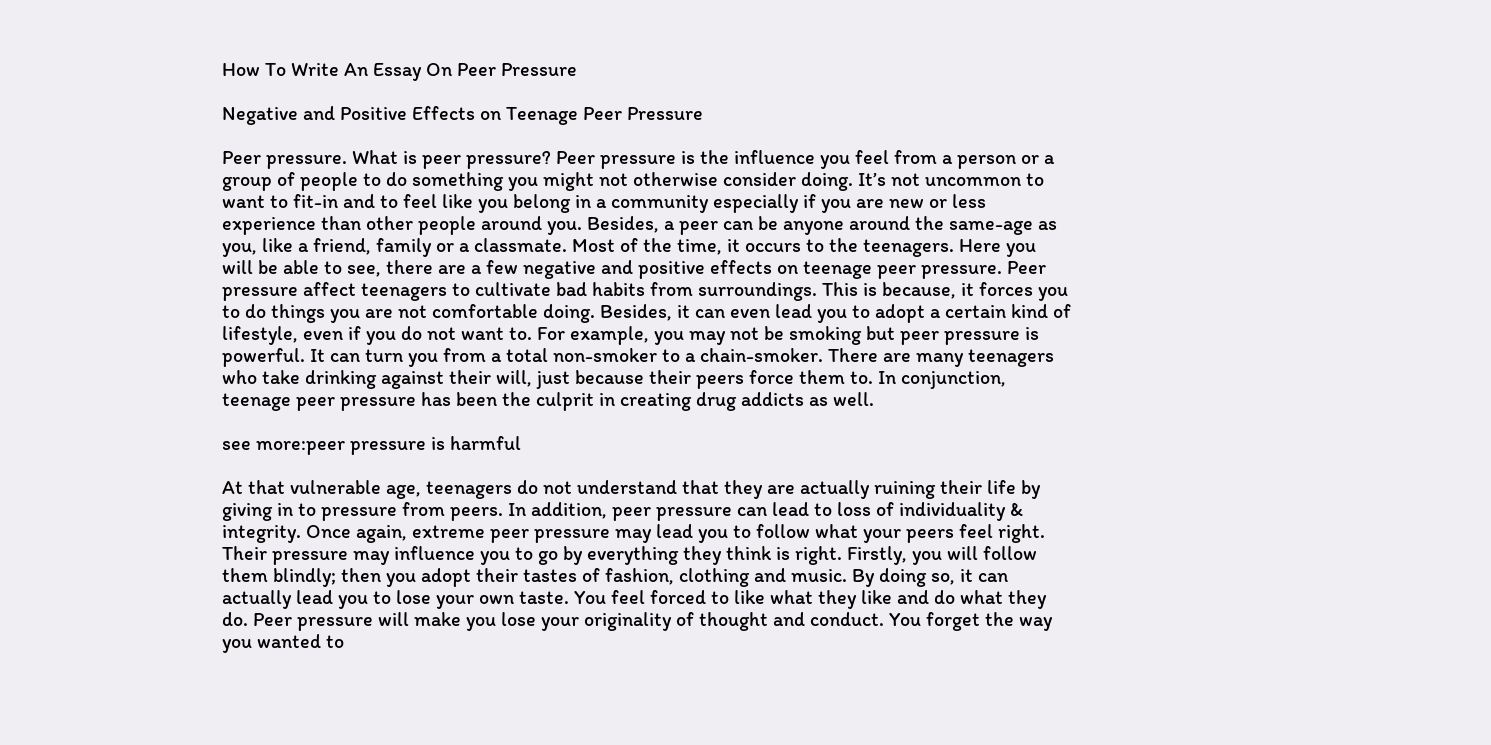How To Write An Essay On Peer Pressure

Negative and Positive Effects on Teenage Peer Pressure

Peer pressure. What is peer pressure? Peer pressure is the influence you feel from a person or a group of people to do something you might not otherwise consider doing. It’s not uncommon to want to fit-in and to feel like you belong in a community especially if you are new or less experience than other people around you. Besides, a peer can be anyone around the same-age as you, like a friend, family or a classmate. Most of the time, it occurs to the teenagers. Here you will be able to see, there are a few negative and positive effects on teenage peer pressure. Peer pressure affect teenagers to cultivate bad habits from surroundings. This is because, it forces you to do things you are not comfortable doing. Besides, it can even lead you to adopt a certain kind of lifestyle, even if you do not want to. For example, you may not be smoking but peer pressure is powerful. It can turn you from a total non-smoker to a chain-smoker. There are many teenagers who take drinking against their will, just because their peers force them to. In conjunction, teenage peer pressure has been the culprit in creating drug addicts as well.

see more:peer pressure is harmful

At that vulnerable age, teenagers do not understand that they are actually ruining their life by giving in to pressure from peers. In addition, peer pressure can lead to loss of individuality & integrity. Once again, extreme peer pressure may lead you to follow what your peers feel right. Their pressure may influence you to go by everything they think is right. Firstly, you will follow them blindly; then you adopt their tastes of fashion, clothing and music. By doing so, it can actually lead you to lose your own taste. You feel forced to like what they like and do what they do. Peer pressure will make you lose your originality of thought and conduct. You forget the way you wanted to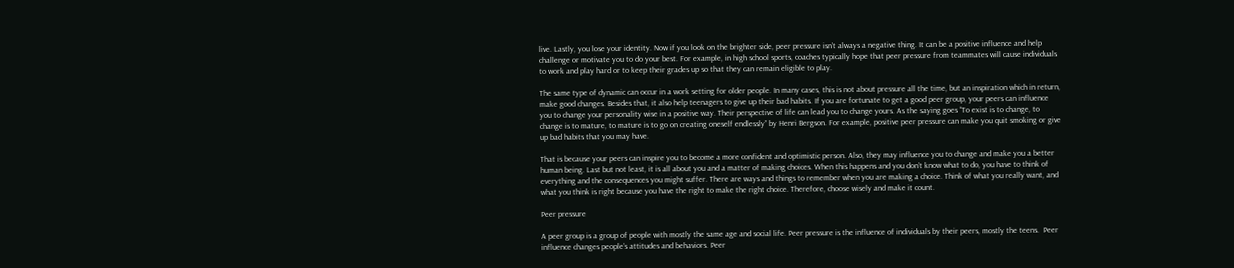live. Lastly, you lose your identity. Now if you look on the brighter side, peer pressure isn’t always a negative thing. It can be a positive influence and help challenge or motivate you to do your best. For example, in high school sports, coaches typically hope that peer pressure from teammates will cause individuals to work and play hard or to keep their grades up so that they can remain eligible to play.

The same type of dynamic can occur in a work setting for older people. In many cases, this is not about pressure all the time, but an inspiration which in return, make good changes. Besides that, it also help teenagers to give up their bad habits. If you are fortunate to get a good peer group, your peers can influence you to change your personality wise in a positive way. Their perspective of life can lead you to change yours. As the saying goes “To exist is to change, to change is to mature, to mature is to go on creating oneself endlessly” by Henri Bergson. For example, positive peer pressure can make you quit smoking or give up bad habits that you may have.

That is because your peers can inspire you to become a more confident and optimistic person. Also, they may influence you to change and make you a better human being. Last but not least, it is all about you and a matter of making choices. When this happens and you don’t know what to do, you have to think of everything and the consequences you might suffer. There are ways and things to remember when you are making a choice. Think of what you really want, and what you think is right because you have the right to make the right choice. Therefore, choose wisely and make it count.

Peer pressure

A peer group is a group of people with mostly the same age and social life. Peer pressure is the influence of individuals by their peers, mostly the teens.  Peer influence changes people’s attitudes and behaviors. Peer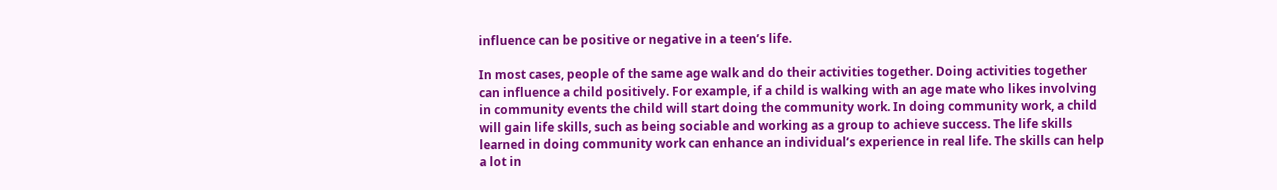influence can be positive or negative in a teen’s life.

In most cases, people of the same age walk and do their activities together. Doing activities together can influence a child positively. For example, if a child is walking with an age mate who likes involving in community events the child will start doing the community work. In doing community work, a child will gain life skills, such as being sociable and working as a group to achieve success. The life skills learned in doing community work can enhance an individual’s experience in real life. The skills can help a lot in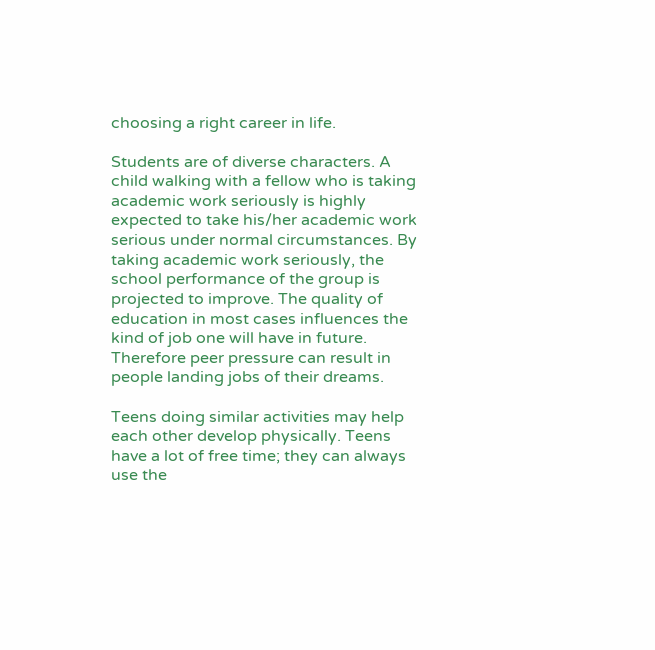choosing a right career in life.

Students are of diverse characters. A child walking with a fellow who is taking academic work seriously is highly expected to take his/her academic work serious under normal circumstances. By taking academic work seriously, the school performance of the group is projected to improve. The quality of education in most cases influences the kind of job one will have in future. Therefore peer pressure can result in people landing jobs of their dreams.

Teens doing similar activities may help each other develop physically. Teens have a lot of free time; they can always use the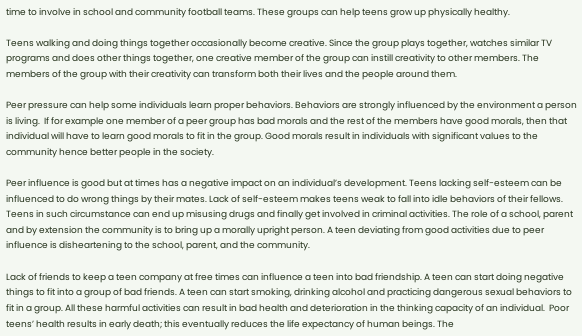time to involve in school and community football teams. These groups can help teens grow up physically healthy.

Teens walking and doing things together occasionally become creative. Since the group plays together, watches similar TV programs and does other things together, one creative member of the group can instill creativity to other members. The members of the group with their creativity can transform both their lives and the people around them.

Peer pressure can help some individuals learn proper behaviors. Behaviors are strongly influenced by the environment a person is living.  If for example one member of a peer group has bad morals and the rest of the members have good morals, then that individual will have to learn good morals to fit in the group. Good morals result in individuals with significant values to the community hence better people in the society.

Peer influence is good but at times has a negative impact on an individual’s development. Teens lacking self-esteem can be influenced to do wrong things by their mates. Lack of self-esteem makes teens weak to fall into idle behaviors of their fellows. Teens in such circumstance can end up misusing drugs and finally get involved in criminal activities. The role of a school, parent and by extension the community is to bring up a morally upright person. A teen deviating from good activities due to peer influence is disheartening to the school, parent, and the community.

Lack of friends to keep a teen company at free times can influence a teen into bad friendship. A teen can start doing negative things to fit into a group of bad friends. A teen can start smoking, drinking alcohol and practicing dangerous sexual behaviors to fit in a group. All these harmful activities can result in bad health and deterioration in the thinking capacity of an individual.  Poor teens’ health results in early death; this eventually reduces the life expectancy of human beings. The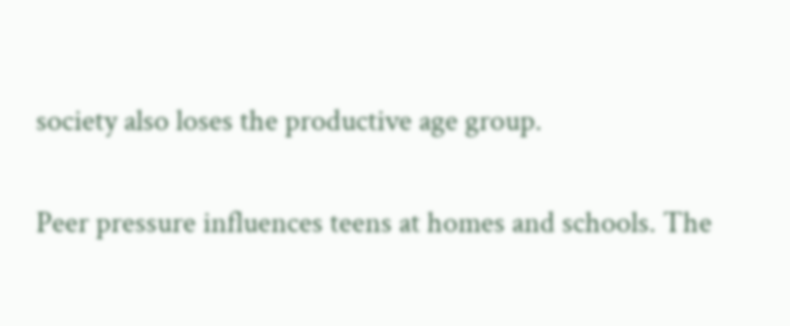society also loses the productive age group.

Peer pressure influences teens at homes and schools. The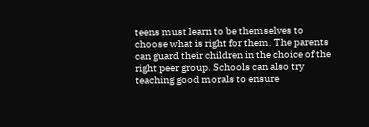teens must learn to be themselves to choose what is right for them. The parents can guard their children in the choice of the right peer group. Schools can also try teaching good morals to ensure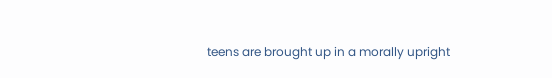teens are brought up in a morally upright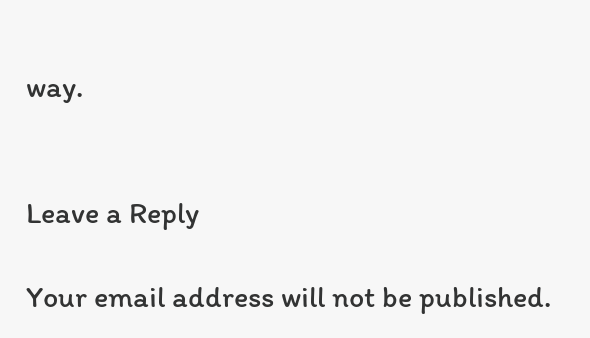way.


Leave a Reply

Your email address will not be published.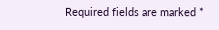Required fields are marked *